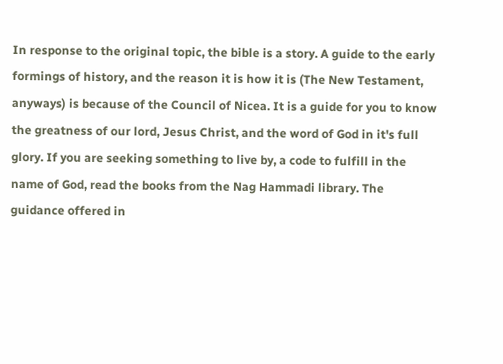In response to the original topic, the bible is a story. A guide to the early formings of history, and the reason it is how it is (The New Testament, anyways) is because of the Council of Nicea. It is a guide for you to know the greatness of our lord, Jesus Christ, and the word of God in it's full glory. If you are seeking something to live by, a code to fulfill in the name of God, read the books from the Nag Hammadi library. The guidance offered in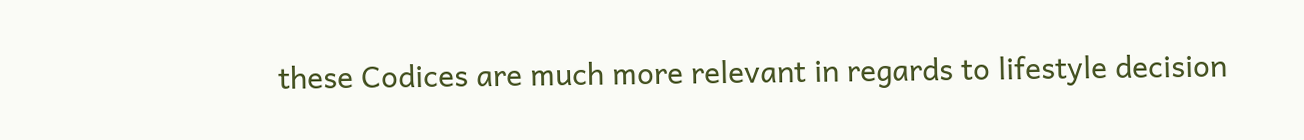these Codices are much more relevant in regards to lifestyle decision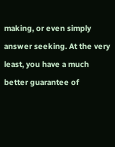making, or even simply answer seeking. At the very least, you have a much better guarantee of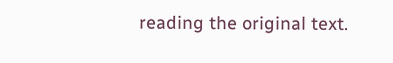reading the original text.